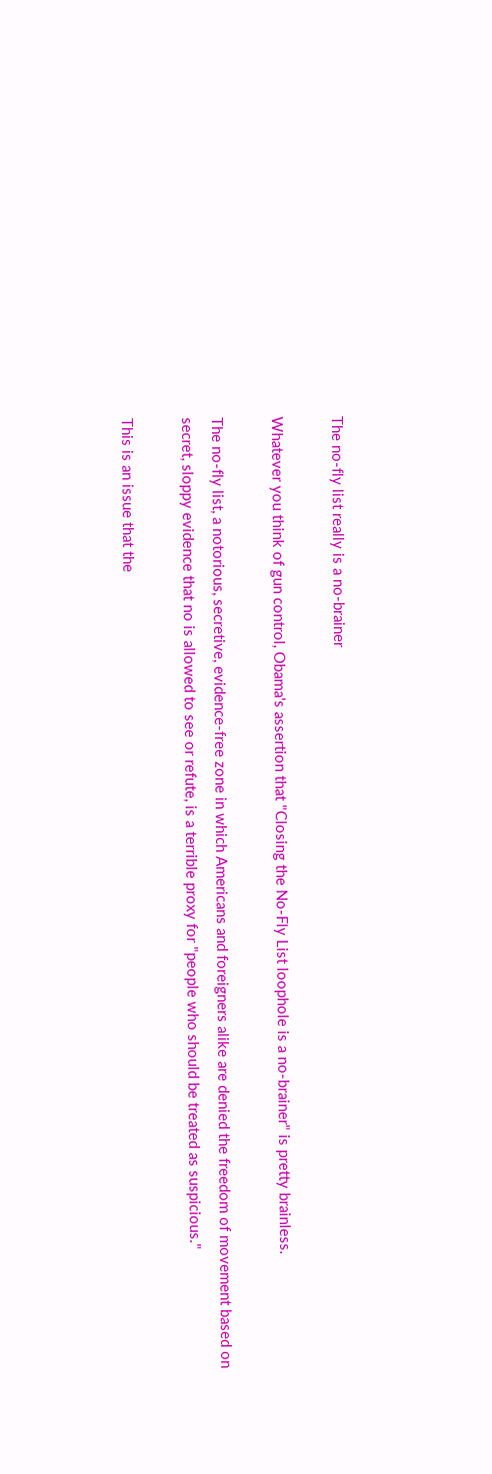The no-fly list really is a no-brainer

Whatever you think of gun control, Obama's assertion that "Closing the No-Fly List loophole is a no-brainer" is pretty brainless.

The no-fly list, a notorious, secretive, evidence-free zone in which Americans and foreigners alike are denied the freedom of movement based on secret, sloppy evidence that no is allowed to see or refute, is a terrible proxy for "people who should be treated as suspicious."

This is an issue that the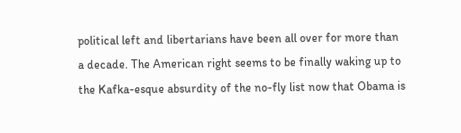political left and libertarians have been all over for more than a decade. The American right seems to be finally waking up to the Kafka-esque absurdity of the no-fly list now that Obama is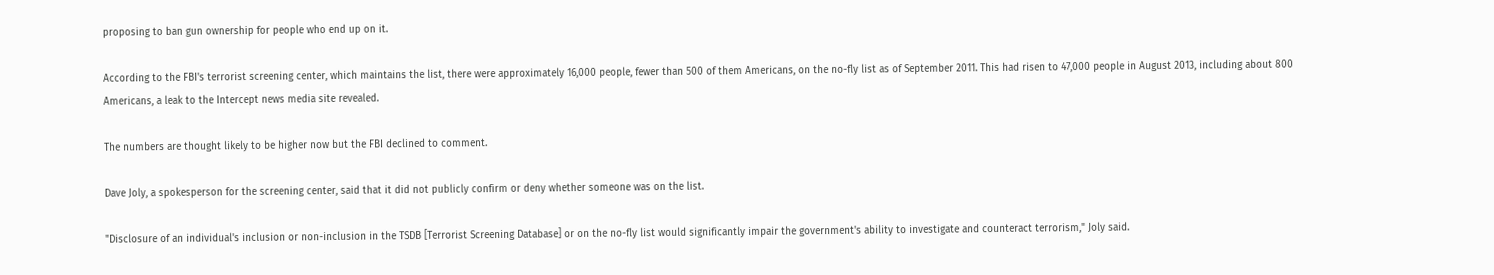proposing to ban gun ownership for people who end up on it.

According to the FBI's terrorist screening center, which maintains the list, there were approximately 16,000 people, fewer than 500 of them Americans, on the no-fly list as of September 2011. This had risen to 47,000 people in August 2013, including about 800 Americans, a leak to the Intercept news media site revealed.

The numbers are thought likely to be higher now but the FBI declined to comment.

Dave Joly, a spokesperson for the screening center, said that it did not publicly confirm or deny whether someone was on the list.

"Disclosure of an individual's inclusion or non-inclusion in the TSDB [Terrorist Screening Database] or on the no-fly list would significantly impair the government's ability to investigate and counteract terrorism," Joly said.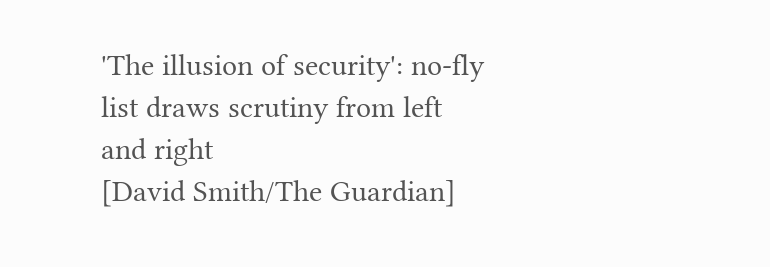'The illusion of security': no-fly list draws scrutiny from left and right
[David Smith/The Guardian]